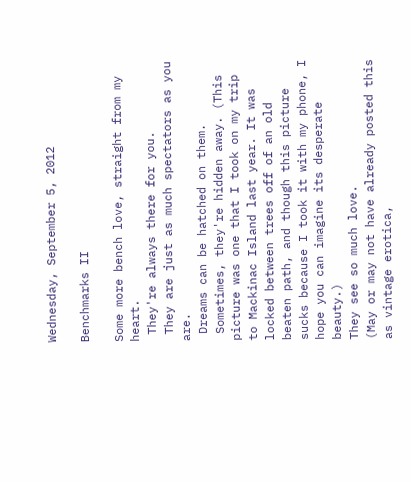Wednesday, September 5, 2012

Benchmarks II

Some more bench love, straight from my heart.
 They're always there for you.
 They are just as much spectators as you are.
 Dreams can be hatched on them.
 Sometimes, they're hidden away. (This picture was one that I took on my trip to Mackinac Island last year. It was locked between trees off of an old beaten path, and though this picture sucks because I took it with my phone, I hope you can imagine its desperate beauty.)
They see so much love.
(May or may not have already posted this as vintage erotica,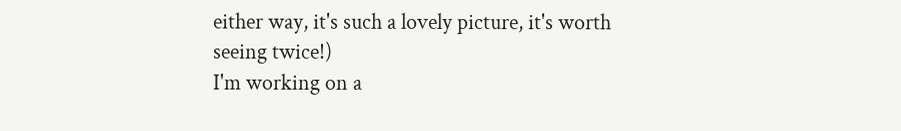either way, it's such a lovely picture, it's worth seeing twice!)
I'm working on a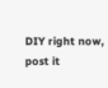DIY right now, post it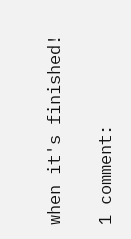when it's finished!

1 comment: